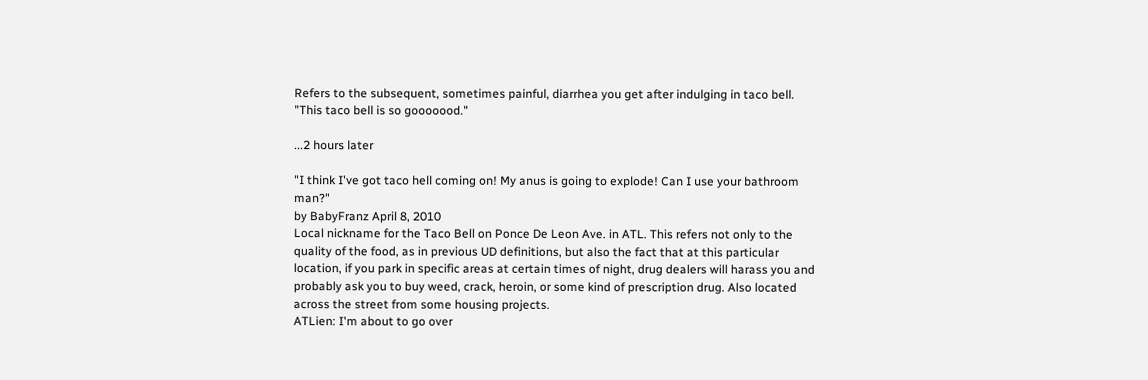Refers to the subsequent, sometimes painful, diarrhea you get after indulging in taco bell.
"This taco bell is so gooooood."

...2 hours later

"I think I've got taco hell coming on! My anus is going to explode! Can I use your bathroom man?"
by BabyFranz April 8, 2010
Local nickname for the Taco Bell on Ponce De Leon Ave. in ATL. This refers not only to the quality of the food, as in previous UD definitions, but also the fact that at this particular location, if you park in specific areas at certain times of night, drug dealers will harass you and probably ask you to buy weed, crack, heroin, or some kind of prescription drug. Also located across the street from some housing projects.
ATLien: I'm about to go over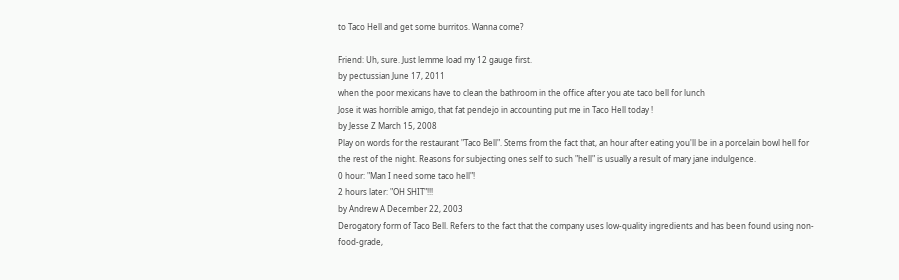to Taco Hell and get some burritos. Wanna come?

Friend: Uh, sure. Just lemme load my 12 gauge first.
by pectussian June 17, 2011
when the poor mexicans have to clean the bathroom in the office after you ate taco bell for lunch
Jose it was horrible amigo, that fat pendejo in accounting put me in Taco Hell today !
by Jesse Z March 15, 2008
Play on words for the restaurant "Taco Bell". Stems from the fact that, an hour after eating you'll be in a porcelain bowl hell for the rest of the night. Reasons for subjecting ones self to such "hell" is usually a result of mary jane indulgence.
0 hour: "Man I need some taco hell"!
2 hours later: "OH SHIT"!!!
by Andrew A December 22, 2003
Derogatory form of Taco Bell. Refers to the fact that the company uses low-quality ingredients and has been found using non-food-grade,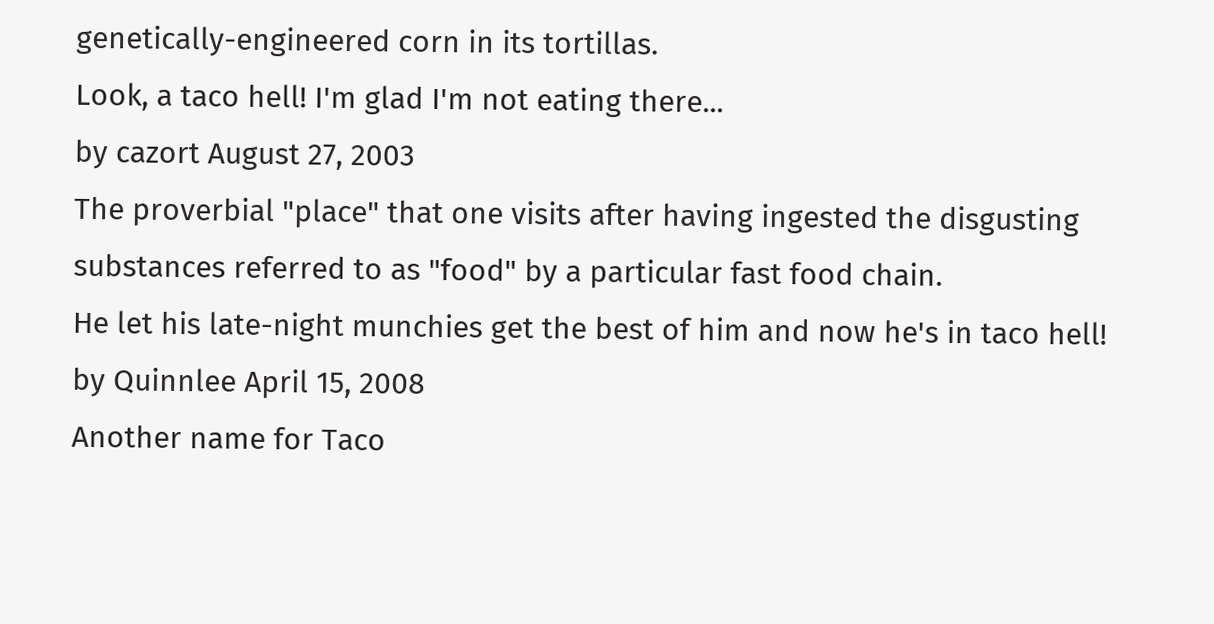genetically-engineered corn in its tortillas.
Look, a taco hell! I'm glad I'm not eating there...
by cazort August 27, 2003
The proverbial "place" that one visits after having ingested the disgusting substances referred to as "food" by a particular fast food chain.
He let his late-night munchies get the best of him and now he's in taco hell!
by Quinnlee April 15, 2008
Another name for Taco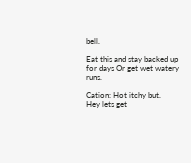bell.

Eat this and stay backed up for days Or get wet watery runs.

Cation: Hot itchy but.
Hey lets get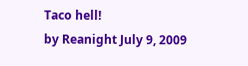Taco hell!
by Reanight July 9, 2009